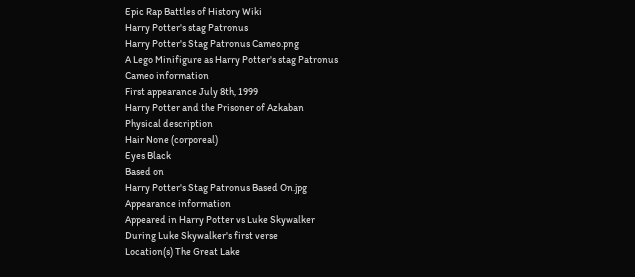Epic Rap Battles of History Wiki
Harry Potter's stag Patronus
Harry Potter's Stag Patronus Cameo.png
A Lego Minifigure as Harry Potter's stag Patronus
Cameo information
First appearance July 8th, 1999
Harry Potter and the Prisoner of Azkaban
Physical description
Hair None (corporeal)
Eyes Black
Based on
Harry Potter's Stag Patronus Based On.jpg
Appearance information
Appeared in Harry Potter vs Luke Skywalker
During Luke Skywalker's first verse
Location(s) The Great Lake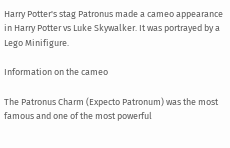Harry Potter's stag Patronus made a cameo appearance in Harry Potter vs Luke Skywalker. It was portrayed by a Lego Minifigure.

Information on the cameo

The Patronus Charm (Expecto Patronum) was the most famous and one of the most powerful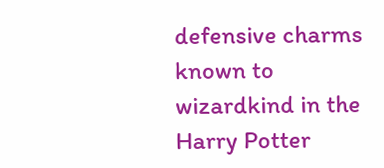defensive charms known to wizardkind in the Harry Potter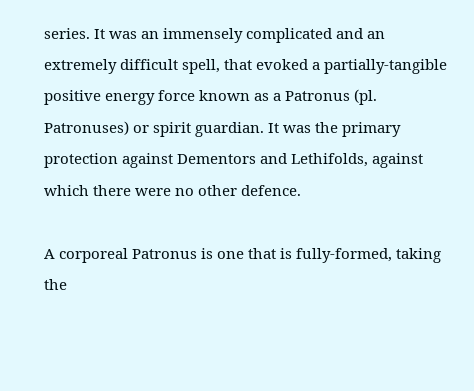series. It was an immensely complicated and an extremely difficult spell, that evoked a partially-tangible positive energy force known as a Patronus (pl. Patronuses) or spirit guardian. It was the primary protection against Dementors and Lethifolds, against which there were no other defence.

A corporeal Patronus is one that is fully-formed, taking the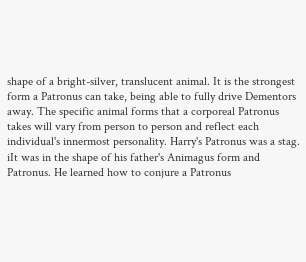shape of a bright-silver, translucent animal. It is the strongest form a Patronus can take, being able to fully drive Dementors away. The specific animal forms that a corporeal Patronus takes will vary from person to person and reflect each individual's innermost personality. Harry's Patronus was a stag. iIt was in the shape of his father's Animagus form and Patronus. He learned how to conjure a Patronus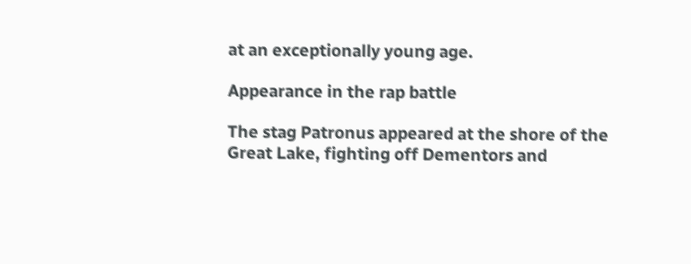at an exceptionally young age.

Appearance in the rap battle

The stag Patronus appeared at the shore of the Great Lake, fighting off Dementors and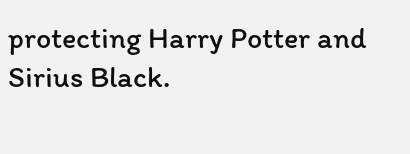protecting Harry Potter and Sirius Black.